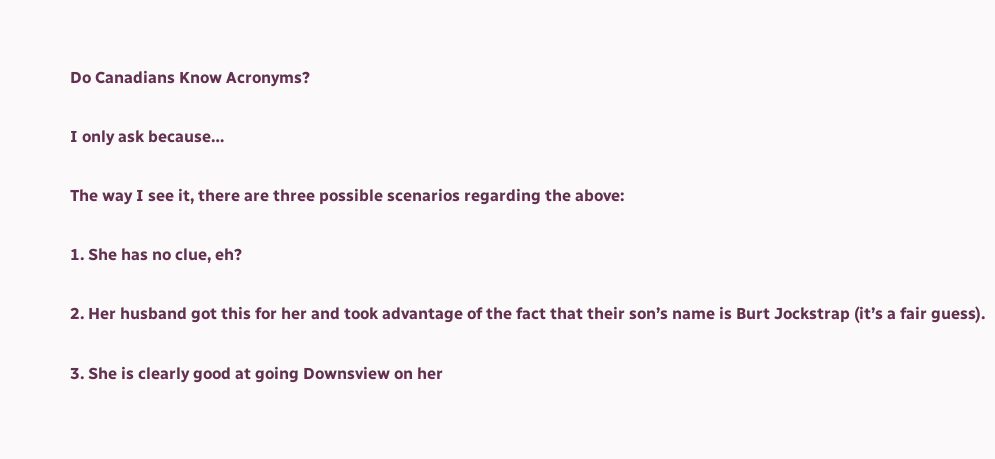Do Canadians Know Acronyms?

I only ask because…

The way I see it, there are three possible scenarios regarding the above:

1. She has no clue, eh?

2. Her husband got this for her and took advantage of the fact that their son’s name is Burt Jockstrap (it’s a fair guess).

3. She is clearly good at going Downsview on her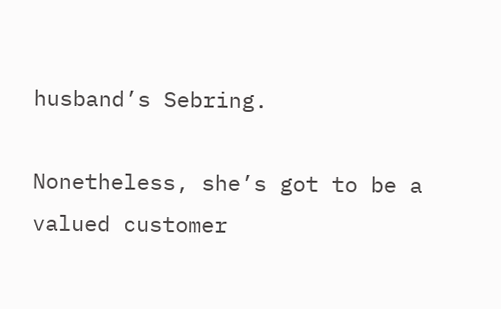husband’s Sebring.

Nonetheless, she’s got to be a valued customer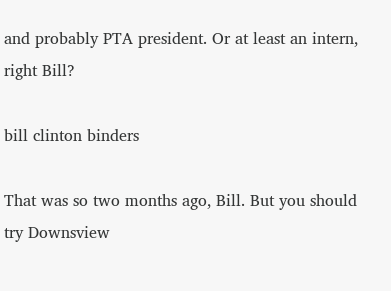and probably PTA president. Or at least an intern, right Bill?

bill clinton binders

That was so two months ago, Bill. But you should try Downsview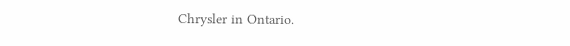Chrysler in Ontario.